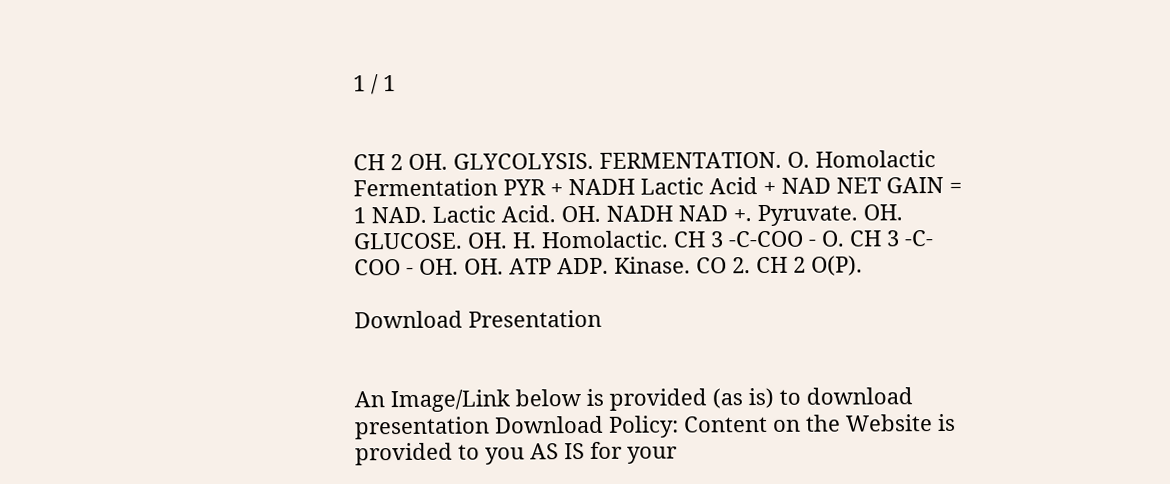1 / 1


CH 2 OH. GLYCOLYSIS. FERMENTATION. O. Homolactic Fermentation PYR + NADH Lactic Acid + NAD NET GAIN = 1 NAD. Lactic Acid. OH. NADH NAD +. Pyruvate. OH. GLUCOSE. OH. H. Homolactic. CH 3 -C-COO - O. CH 3 -C-COO - OH. OH. ATP ADP. Kinase. CO 2. CH 2 O(P).

Download Presentation


An Image/Link below is provided (as is) to download presentation Download Policy: Content on the Website is provided to you AS IS for your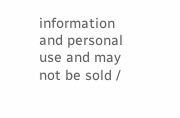information and personal use and may not be sold /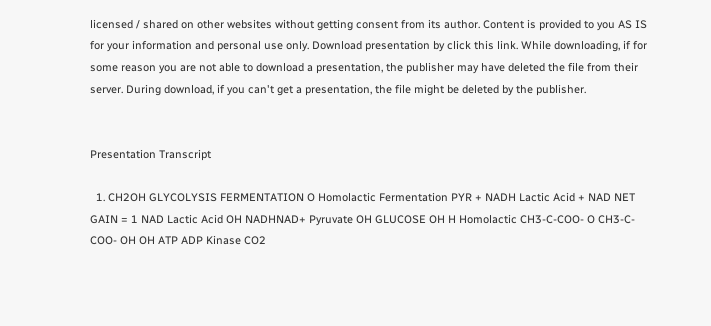licensed / shared on other websites without getting consent from its author. Content is provided to you AS IS for your information and personal use only. Download presentation by click this link. While downloading, if for some reason you are not able to download a presentation, the publisher may have deleted the file from their server. During download, if you can't get a presentation, the file might be deleted by the publisher.


Presentation Transcript

  1. CH2OH GLYCOLYSIS FERMENTATION O Homolactic Fermentation PYR + NADH Lactic Acid + NAD NET GAIN = 1 NAD Lactic Acid OH NADHNAD+ Pyruvate OH GLUCOSE OH H Homolactic CH3-C-COO- O CH3-C-COO- OH OH ATP ADP Kinase CO2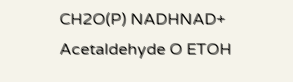CH2O(P) NADHNAD+ Acetaldehyde O ETOH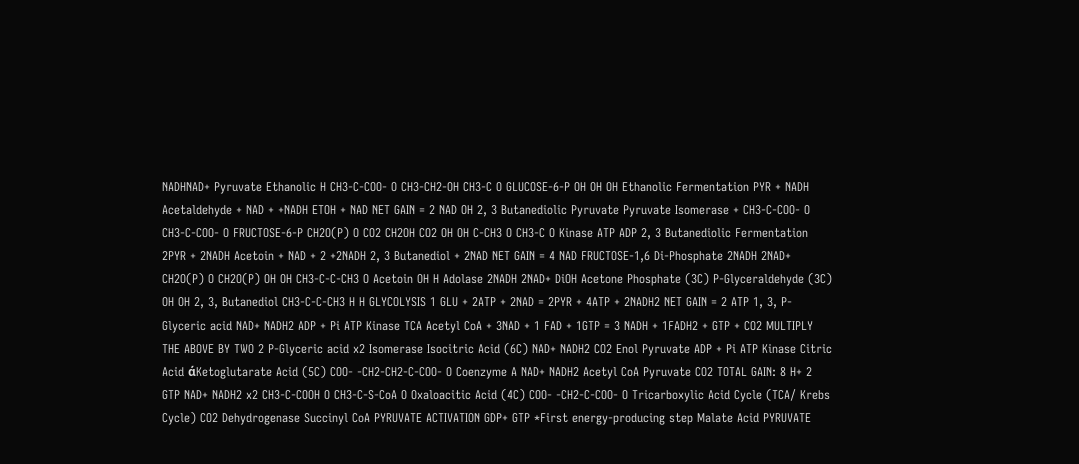NADHNAD+ Pyruvate Ethanolic H CH3-C-COO- O CH3-CH2-OH CH3-C O GLUCOSE-6-P OH OH OH Ethanolic Fermentation PYR + NADH Acetaldehyde + NAD + +NADH ETOH + NAD NET GAIN = 2 NAD OH 2, 3 Butanediolic Pyruvate Pyruvate Isomerase + CH3-C-COO- O CH3-C-COO- O FRUCTOSE-6-P CH2O(P) O CO2 CH2OH CO2 OH OH C-CH3 O CH3-C O Kinase ATP ADP 2, 3 Butanediolic Fermentation 2PYR + 2NADH Acetoin + NAD + 2 +2NADH 2, 3 Butanediol + 2NAD NET GAIN = 4 NAD FRUCTOSE-1,6 Di-Phosphate 2NADH 2NAD+ CH2O(P) O CH2O(P) OH OH CH3-C-C-CH3 O Acetoin OH H Adolase 2NADH 2NAD+ DiOH Acetone Phosphate (3C) P-Glyceraldehyde (3C) OH OH 2, 3, Butanediol CH3-C-C-CH3 H H GLYCOLYSIS 1 GLU + 2ATP + 2NAD = 2PYR + 4ATP + 2NADH2 NET GAIN = 2 ATP 1, 3, P-Glyceric acid NAD+ NADH2 ADP + Pi ATP Kinase TCA Acetyl CoA + 3NAD + 1 FAD + 1GTP = 3 NADH + 1FADH2 + GTP + CO2 MULTIPLY THE ABOVE BY TWO 2 P-Glyceric acid x2 Isomerase Isocitric Acid (6C) NAD+ NADH2 CO2 Enol Pyruvate ADP + Pi ATP Kinase Citric Acid άKetoglutarate Acid (5C) COO- -CH2-CH2-C-COO- O Coenzyme A NAD+ NADH2 Acetyl CoA Pyruvate CO2 TOTAL GAIN: 8 H+ 2 GTP NAD+ NADH2 x2 CH3-C-COOH O CH3-C-S-CoA O Oxaloacitic Acid (4C) COO- -CH2-C-COO- O Tricarboxylic Acid Cycle (TCA/ Krebs Cycle) CO2 Dehydrogenase Succinyl CoA PYRUVATE ACTIVATION GDP+ GTP *First energy-producing step Malate Acid PYRUVATE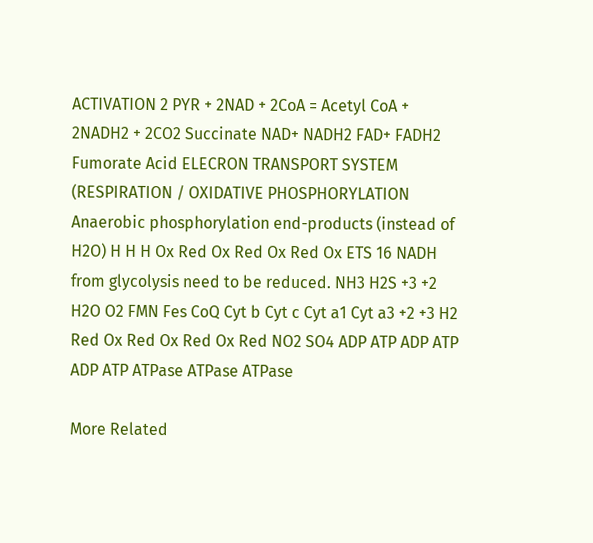ACTIVATION 2 PYR + 2NAD + 2CoA = Acetyl CoA + 2NADH2 + 2CO2 Succinate NAD+ NADH2 FAD+ FADH2 Fumorate Acid ELECRON TRANSPORT SYSTEM (RESPIRATION / OXIDATIVE PHOSPHORYLATION Anaerobic phosphorylation end-products (instead of H2O) H H H Ox Red Ox Red Ox Red Ox ETS 16 NADH from glycolysis need to be reduced. NH3 H2S +3 +2 H2O O2 FMN Fes CoQ Cyt b Cyt c Cyt a1 Cyt a3 +2 +3 H2 Red Ox Red Ox Red Ox Red NO2 SO4 ADP ATP ADP ATP ADP ATP ATPase ATPase ATPase

More Related